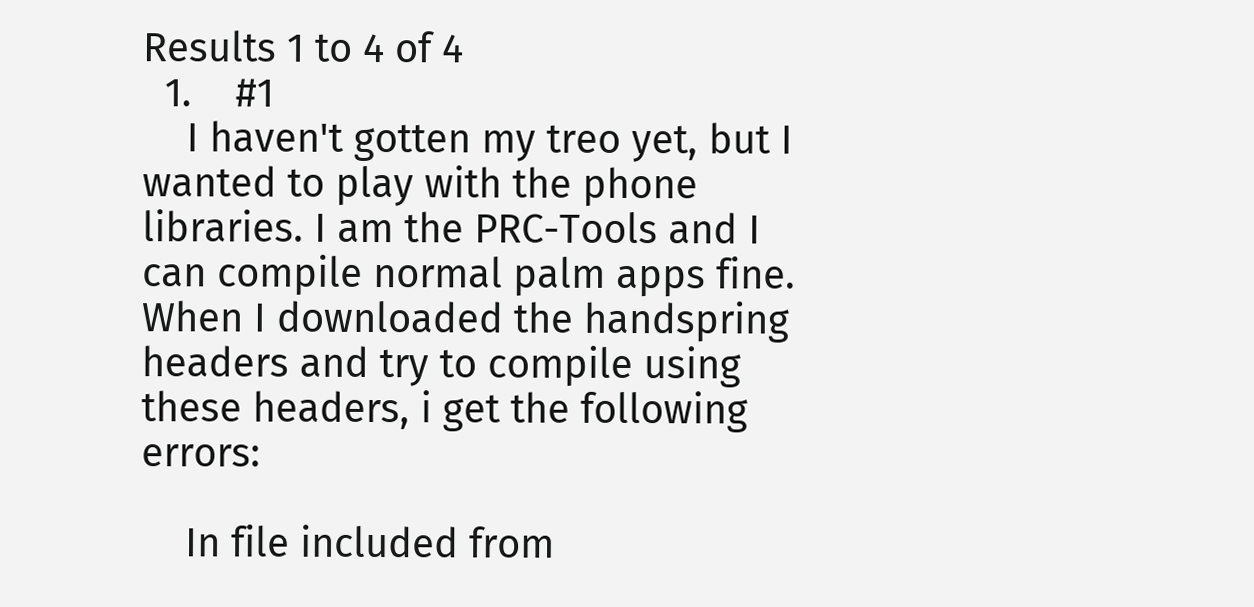Results 1 to 4 of 4
  1.    #1
    I haven't gotten my treo yet, but I wanted to play with the phone libraries. I am the PRC-Tools and I can compile normal palm apps fine. When I downloaded the handspring headers and try to compile using these headers, i get the following errors:

    In file included from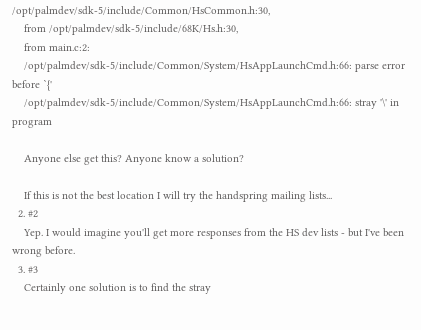/opt/palmdev/sdk-5/include/Common/HsCommon.h:30,
    from /opt/palmdev/sdk-5/include/68K/Hs.h:30,
    from main.c:2:
    /opt/palmdev/sdk-5/include/Common/System/HsAppLaunchCmd.h:66: parse error before `{'
    /opt/palmdev/sdk-5/include/Common/System/HsAppLaunchCmd.h:66: stray '\' in program

    Anyone else get this? Anyone know a solution?

    If this is not the best location I will try the handspring mailing lists...
  2. #2
    Yep. I would imagine you'll get more responses from the HS dev lists - but I've been wrong before.
  3. #3
    Certainly one solution is to find the stray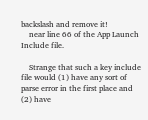backslash and remove it!
    near line 66 of the App Launch Include file.

    Strange that such a key include file would (1) have any sort of parse error in the first place and (2) have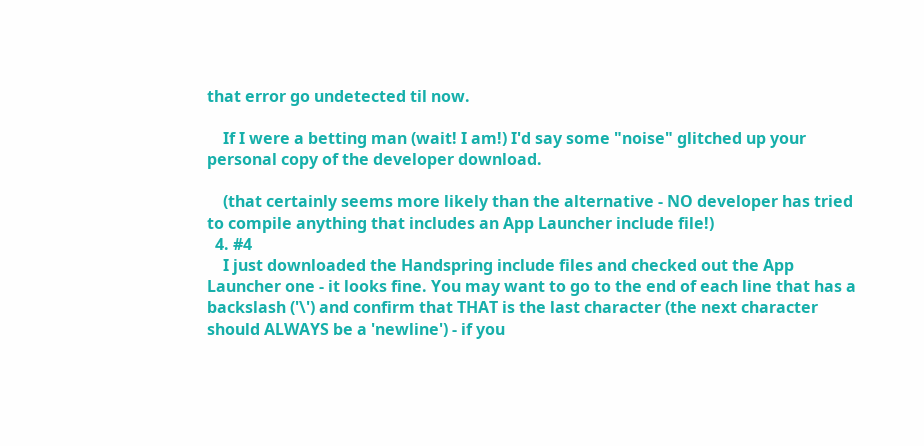that error go undetected til now.

    If I were a betting man (wait! I am!) I'd say some "noise" glitched up your personal copy of the developer download.

    (that certainly seems more likely than the alternative - NO developer has tried to compile anything that includes an App Launcher include file!)
  4. #4
    I just downloaded the Handspring include files and checked out the App Launcher one - it looks fine. You may want to go to the end of each line that has a backslash ('\') and confirm that THAT is the last character (the next character should ALWAYS be a 'newline') - if you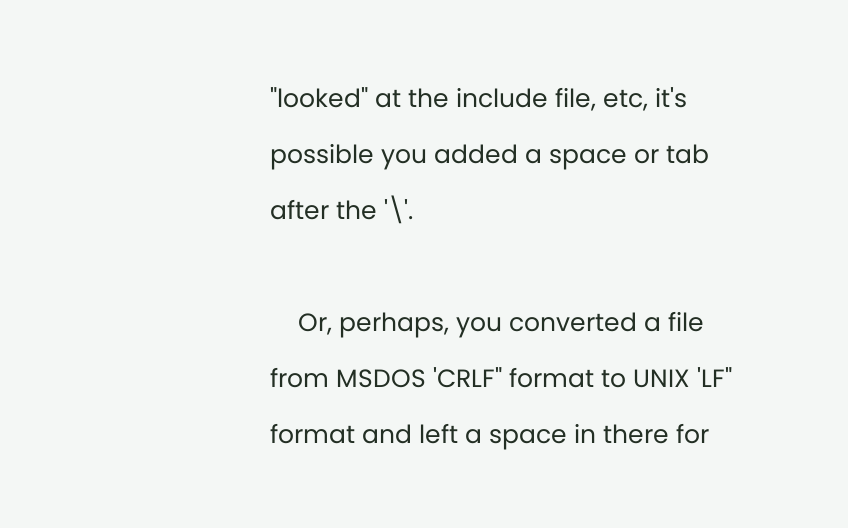"looked" at the include file, etc, it's possible you added a space or tab after the '\'.

    Or, perhaps, you converted a file from MSDOS 'CRLF" format to UNIX 'LF" format and left a space in there for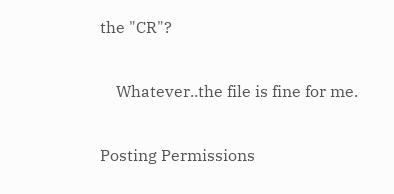the "CR"?

    Whatever..the file is fine for me.

Posting Permissions